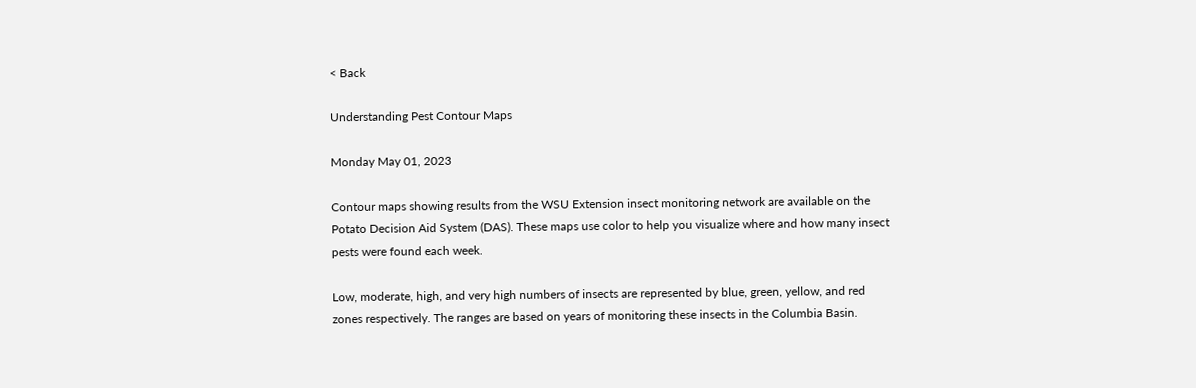< Back

Understanding Pest Contour Maps

Monday May 01, 2023

Contour maps showing results from the WSU Extension insect monitoring network are available on the Potato Decision Aid System (DAS). These maps use color to help you visualize where and how many insect pests were found each week.

Low, moderate, high, and very high numbers of insects are represented by blue, green, yellow, and red zones respectively. The ranges are based on years of monitoring these insects in the Columbia Basin.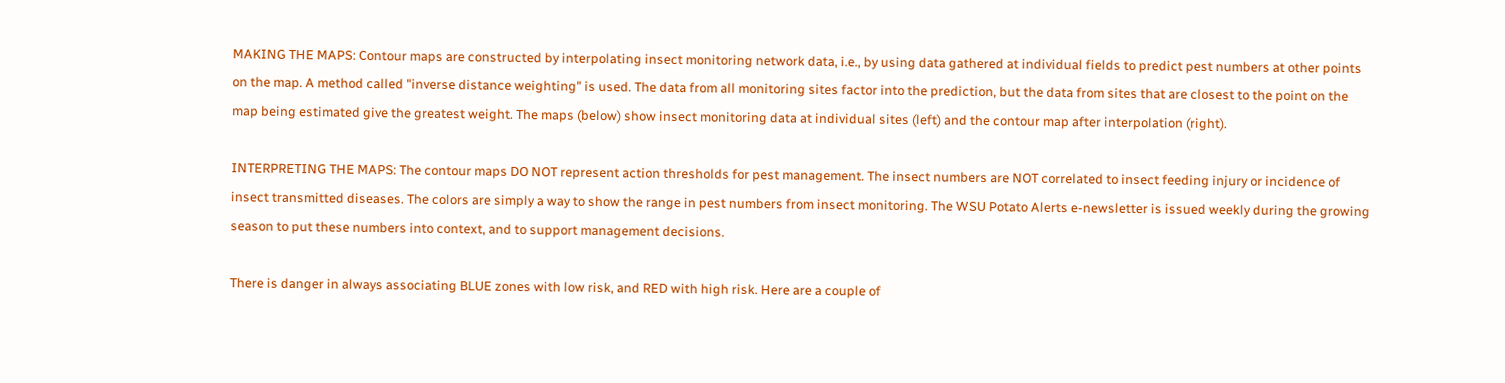MAKING THE MAPS: Contour maps are constructed by interpolating insect monitoring network data, i.e., by using data gathered at individual fields to predict pest numbers at other points on the map. A method called "inverse distance weighting" is used. The data from all monitoring sites factor into the prediction, but the data from sites that are closest to the point on the map being estimated give the greatest weight. The maps (below) show insect monitoring data at individual sites (left) and the contour map after interpolation (right).

INTERPRETING THE MAPS: The contour maps DO NOT represent action thresholds for pest management. The insect numbers are NOT correlated to insect feeding injury or incidence of insect transmitted diseases. The colors are simply a way to show the range in pest numbers from insect monitoring. The WSU Potato Alerts e-newsletter is issued weekly during the growing season to put these numbers into context, and to support management decisions.

There is danger in always associating BLUE zones with low risk, and RED with high risk. Here are a couple of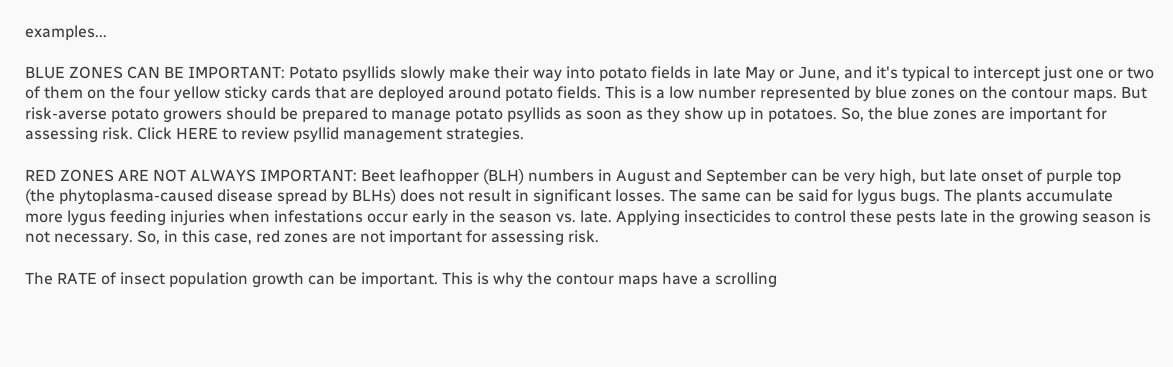examples...

BLUE ZONES CAN BE IMPORTANT: Potato psyllids slowly make their way into potato fields in late May or June, and it's typical to intercept just one or two of them on the four yellow sticky cards that are deployed around potato fields. This is a low number represented by blue zones on the contour maps. But risk-averse potato growers should be prepared to manage potato psyllids as soon as they show up in potatoes. So, the blue zones are important for assessing risk. Click HERE to review psyllid management strategies.

RED ZONES ARE NOT ALWAYS IMPORTANT: Beet leafhopper (BLH) numbers in August and September can be very high, but late onset of purple top (the phytoplasma-caused disease spread by BLHs) does not result in significant losses. The same can be said for lygus bugs. The plants accumulate more lygus feeding injuries when infestations occur early in the season vs. late. Applying insecticides to control these pests late in the growing season is not necessary. So, in this case, red zones are not important for assessing risk.

The RATE of insect population growth can be important. This is why the contour maps have a scrolling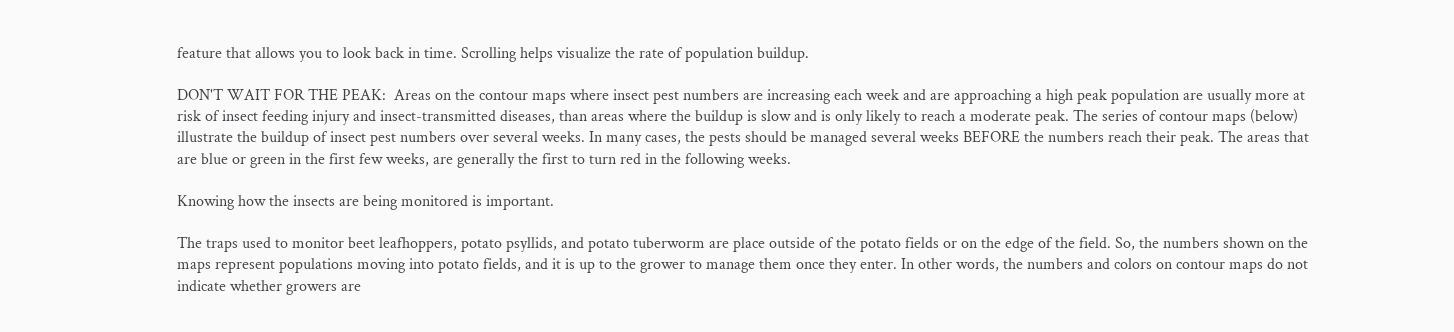feature that allows you to look back in time. Scrolling helps visualize the rate of population buildup.

DON'T WAIT FOR THE PEAK:  Areas on the contour maps where insect pest numbers are increasing each week and are approaching a high peak population are usually more at risk of insect feeding injury and insect-transmitted diseases, than areas where the buildup is slow and is only likely to reach a moderate peak. The series of contour maps (below) illustrate the buildup of insect pest numbers over several weeks. In many cases, the pests should be managed several weeks BEFORE the numbers reach their peak. The areas that are blue or green in the first few weeks, are generally the first to turn red in the following weeks.

Knowing how the insects are being monitored is important.

The traps used to monitor beet leafhoppers, potato psyllids, and potato tuberworm are place outside of the potato fields or on the edge of the field. So, the numbers shown on the maps represent populations moving into potato fields, and it is up to the grower to manage them once they enter. In other words, the numbers and colors on contour maps do not indicate whether growers are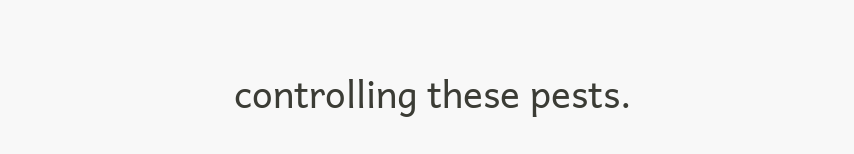controlling these pests.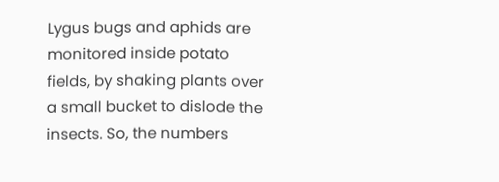Lygus bugs and aphids are monitored inside potato fields, by shaking plants over a small bucket to dislode the insects. So, the numbers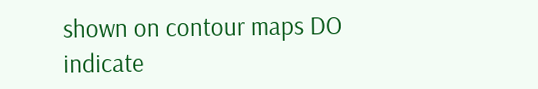shown on contour maps DO indicate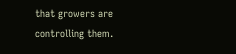that growers are controlling them.